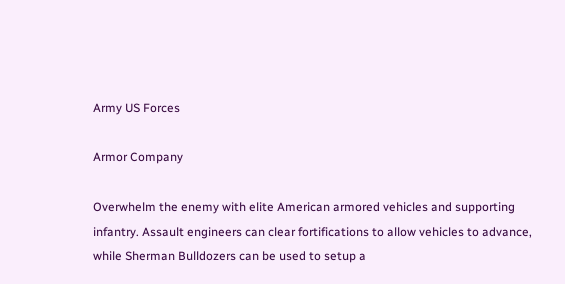Army US Forces

Armor Company

Overwhelm the enemy with elite American armored vehicles and supporting infantry. Assault engineers can clear fortifications to allow vehicles to advance, while Sherman Bulldozers can be used to setup a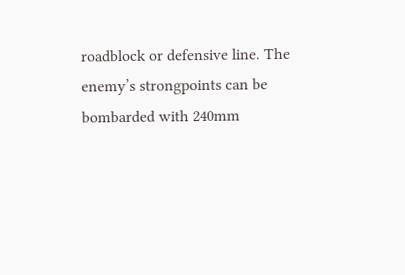roadblock or defensive line. The enemy’s strongpoints can be bombarded with 240mm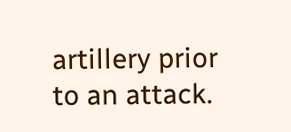artillery prior to an attack.